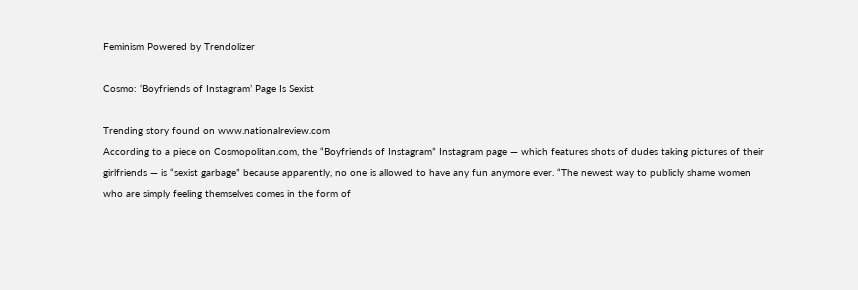Feminism Powered by Trendolizer

Cosmo: ‘Boyfriends of Instagram’ Page Is Sexist

Trending story found on www.nationalreview.com
According to a piece on Cosmopolitan.com, the “Boyfriends of Instagram” Instagram page — which features shots of dudes taking pictures of their girlfriends — is “sexist garbage” because apparently, no one is allowed to have any fun anymore ever. “The newest way to publicly shame women who are simply feeling themselves comes in the form of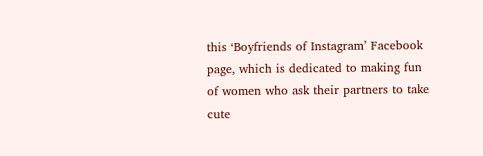this ‘Boyfriends of Instagram’ Facebook page, which is dedicated to making fun of women who ask their partners to take cute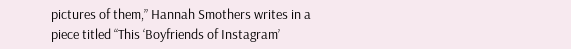pictures of them,” Hannah Smothers writes in a piece titled “This ‘Boyfriends of Instagram’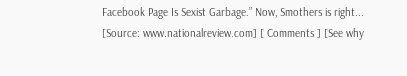Facebook Page Is Sexist Garbage.” Now, Smothers is right...
[Source: www.nationalreview.com] [ Comments ] [See why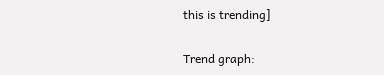this is trending]

Trend graph: